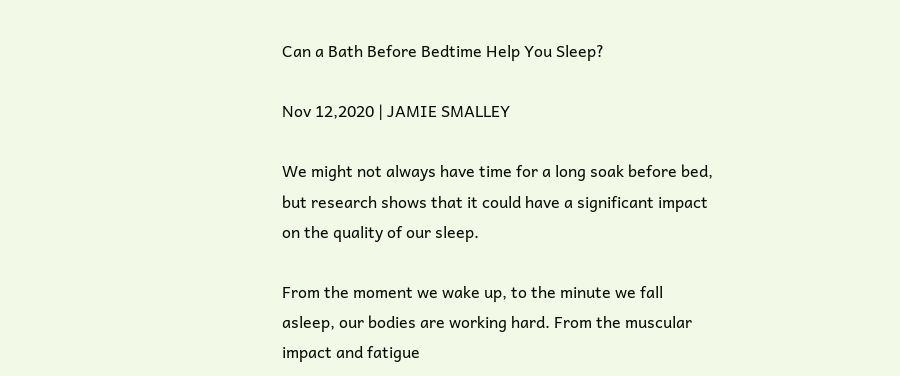Can a Bath Before Bedtime Help You Sleep?

Nov 12,2020 | JAMIE SMALLEY

We might not always have time for a long soak before bed, but research shows that it could have a significant impact on the quality of our sleep.

From the moment we wake up, to the minute we fall asleep, our bodies are working hard. From the muscular impact and fatigue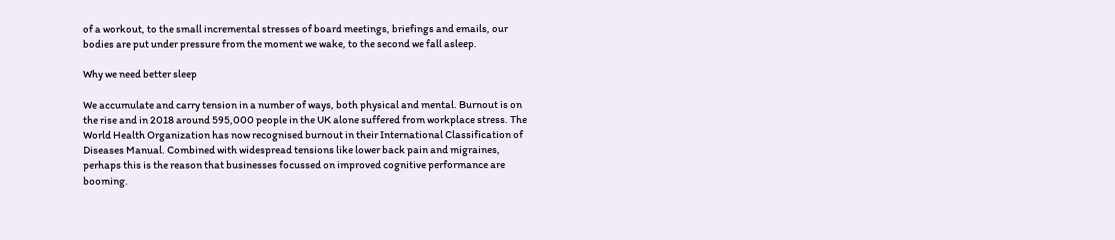of a workout, to the small incremental stresses of board meetings, briefings and emails, our bodies are put under pressure from the moment we wake, to the second we fall asleep.

Why we need better sleep

We accumulate and carry tension in a number of ways, both physical and mental. Burnout is on the rise and in 2018 around 595,000 people in the UK alone suffered from workplace stress. The World Health Organization has now recognised burnout in their International Classification of Diseases Manual. Combined with widespread tensions like lower back pain and migraines, perhaps this is the reason that businesses focussed on improved cognitive performance are booming.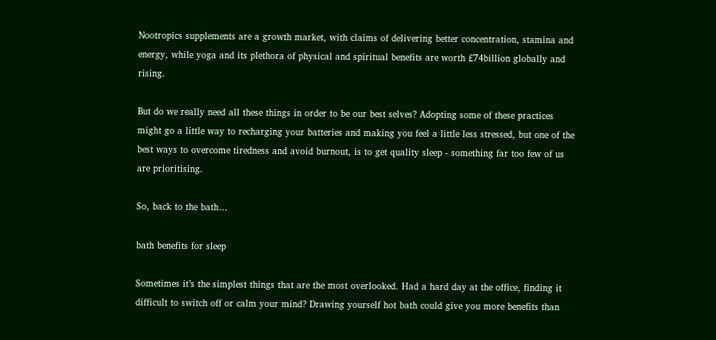Nootropics supplements are a growth market, with claims of delivering better concentration, stamina and energy, while yoga and its plethora of physical and spiritual benefits are worth £74billion globally and rising.

But do we really need all these things in order to be our best selves? Adopting some of these practices might go a little way to recharging your batteries and making you feel a little less stressed, but one of the best ways to overcome tiredness and avoid burnout, is to get quality sleep - something far too few of us are prioritising.

So, back to the bath…

bath benefits for sleep

Sometimes it’s the simplest things that are the most overlooked. Had a hard day at the office, finding it difficult to switch off or calm your mind? Drawing yourself hot bath could give you more benefits than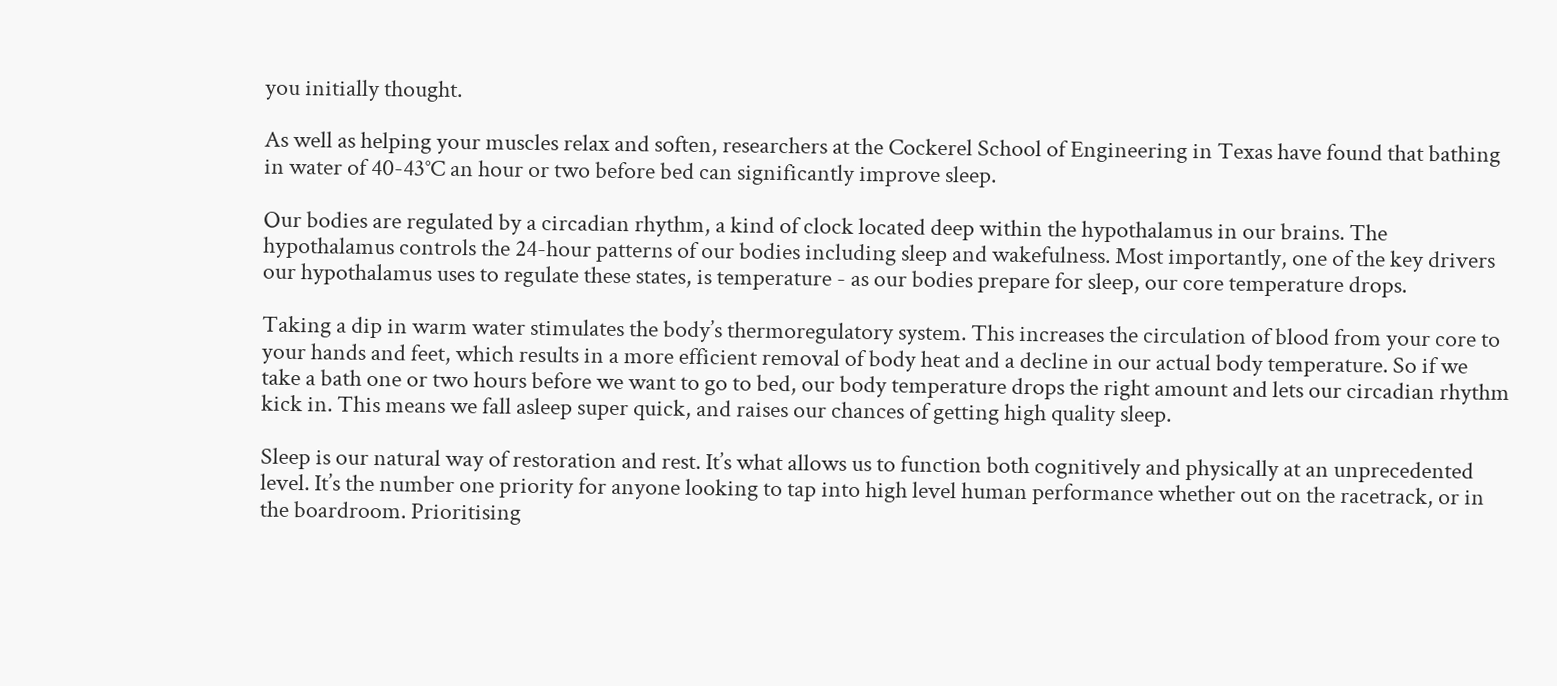you initially thought.

As well as helping your muscles relax and soften, researchers at the Cockerel School of Engineering in Texas have found that bathing in water of 40-43°C an hour or two before bed can significantly improve sleep.

Our bodies are regulated by a circadian rhythm, a kind of clock located deep within the hypothalamus in our brains. The hypothalamus controls the 24-hour patterns of our bodies including sleep and wakefulness. Most importantly, one of the key drivers our hypothalamus uses to regulate these states, is temperature - as our bodies prepare for sleep, our core temperature drops.

Taking a dip in warm water stimulates the body’s thermoregulatory system. This increases the circulation of blood from your core to your hands and feet, which results in a more efficient removal of body heat and a decline in our actual body temperature. So if we take a bath one or two hours before we want to go to bed, our body temperature drops the right amount and lets our circadian rhythm kick in. This means we fall asleep super quick, and raises our chances of getting high quality sleep.

Sleep is our natural way of restoration and rest. It’s what allows us to function both cognitively and physically at an unprecedented level. It’s the number one priority for anyone looking to tap into high level human performance whether out on the racetrack, or in the boardroom. Prioritising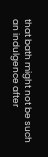that bath might not be such an indulgence after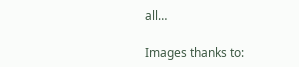all…

Images thanks to: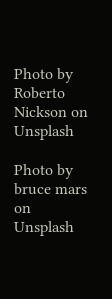Photo by Roberto Nickson on Unsplash

Photo by bruce mars on Unsplash